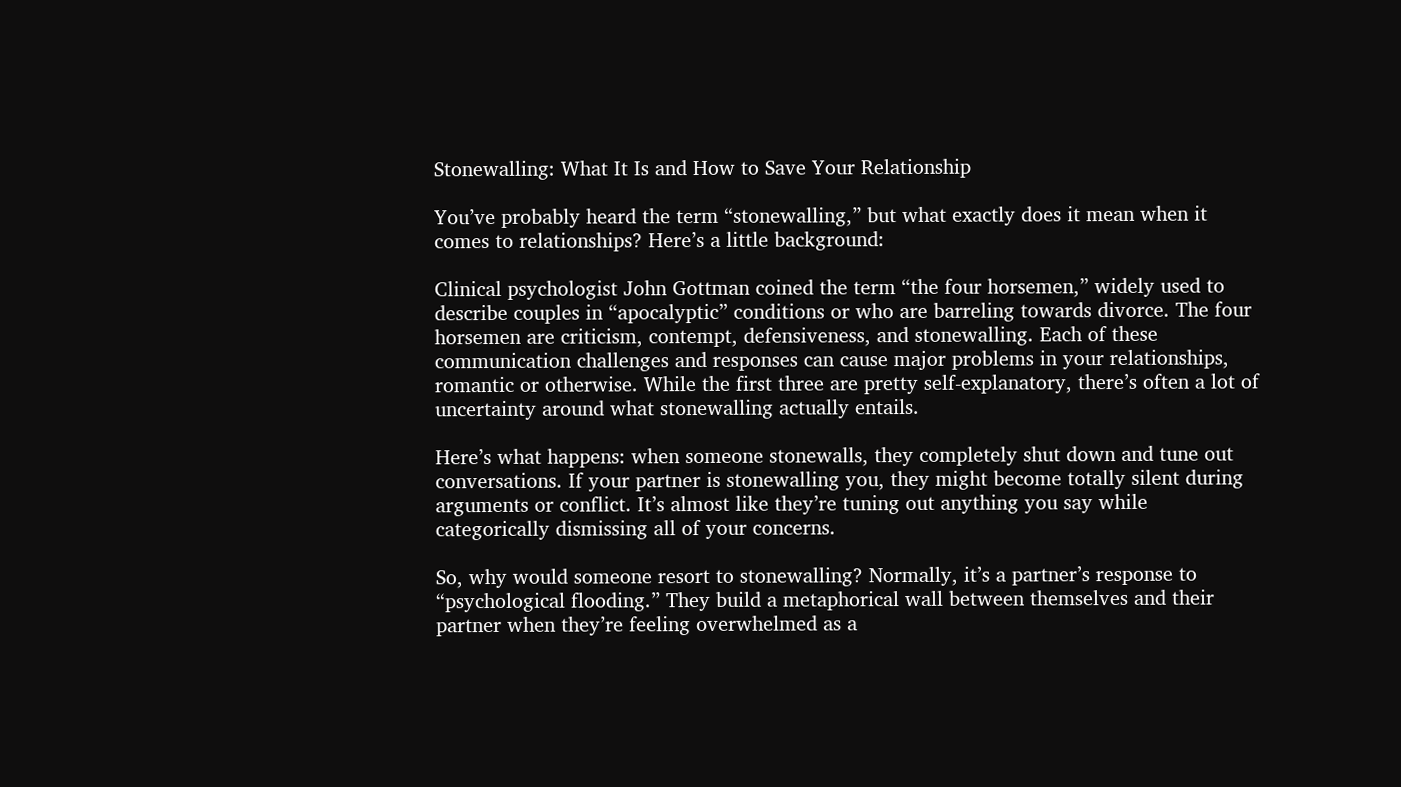Stonewalling: What It Is and How to Save Your Relationship

You’ve probably heard the term “stonewalling,” but what exactly does it mean when it comes to relationships? Here’s a little background:

Clinical psychologist John Gottman coined the term “the four horsemen,” widely used to describe couples in “apocalyptic” conditions or who are barreling towards divorce. The four horsemen are criticism, contempt, defensiveness, and stonewalling. Each of these communication challenges and responses can cause major problems in your relationships, romantic or otherwise. While the first three are pretty self-explanatory, there’s often a lot of uncertainty around what stonewalling actually entails.

Here’s what happens: when someone stonewalls, they completely shut down and tune out conversations. If your partner is stonewalling you, they might become totally silent during arguments or conflict. It’s almost like they’re tuning out anything you say while categorically dismissing all of your concerns.

So, why would someone resort to stonewalling? Normally, it’s a partner’s response to “psychological flooding.” They build a metaphorical wall between themselves and their partner when they’re feeling overwhelmed as a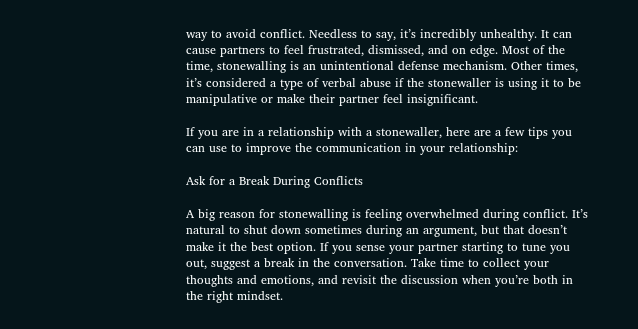way to avoid conflict. Needless to say, it’s incredibly unhealthy. It can cause partners to feel frustrated, dismissed, and on edge. Most of the time, stonewalling is an unintentional defense mechanism. Other times, it’s considered a type of verbal abuse if the stonewaller is using it to be manipulative or make their partner feel insignificant.

If you are in a relationship with a stonewaller, here are a few tips you can use to improve the communication in your relationship:

Ask for a Break During Conflicts

A big reason for stonewalling is feeling overwhelmed during conflict. It’s natural to shut down sometimes during an argument, but that doesn’t make it the best option. If you sense your partner starting to tune you out, suggest a break in the conversation. Take time to collect your thoughts and emotions, and revisit the discussion when you’re both in the right mindset.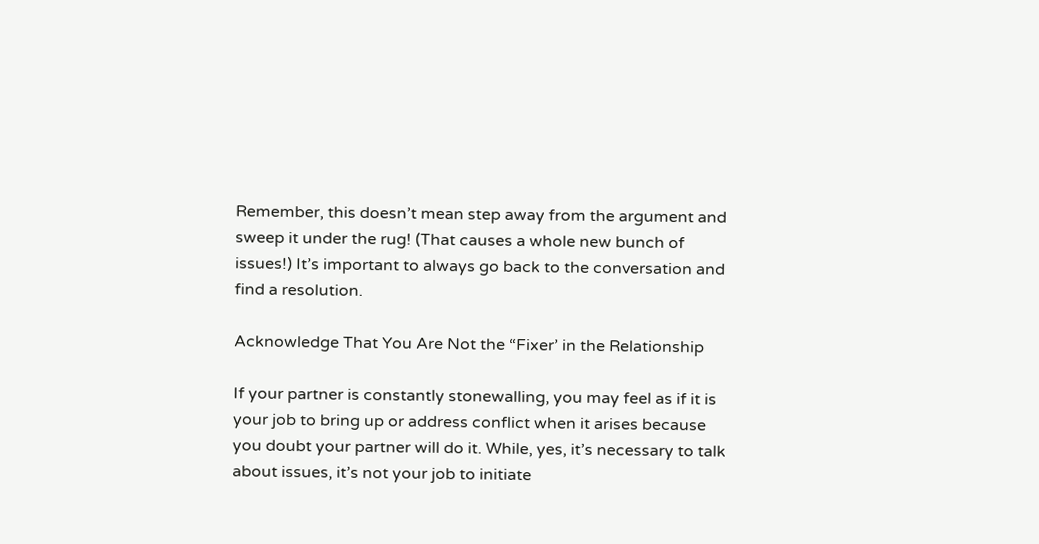Remember, this doesn’t mean step away from the argument and sweep it under the rug! (That causes a whole new bunch of issues!) It’s important to always go back to the conversation and find a resolution.

Acknowledge That You Are Not the “Fixer’ in the Relationship

If your partner is constantly stonewalling, you may feel as if it is your job to bring up or address conflict when it arises because you doubt your partner will do it. While, yes, it’s necessary to talk about issues, it’s not your job to initiate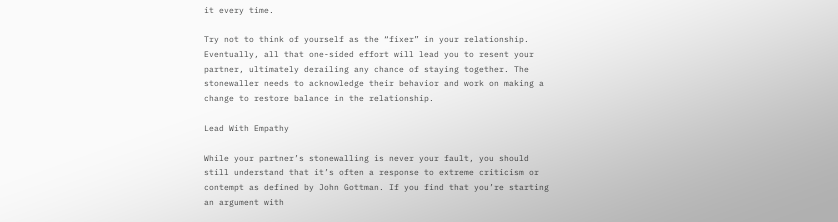it every time.

Try not to think of yourself as the “fixer” in your relationship. Eventually, all that one-sided effort will lead you to resent your partner, ultimately derailing any chance of staying together. The stonewaller needs to acknowledge their behavior and work on making a change to restore balance in the relationship.

Lead With Empathy

While your partner’s stonewalling is never your fault, you should still understand that it’s often a response to extreme criticism or contempt as defined by John Gottman. If you find that you’re starting an argument with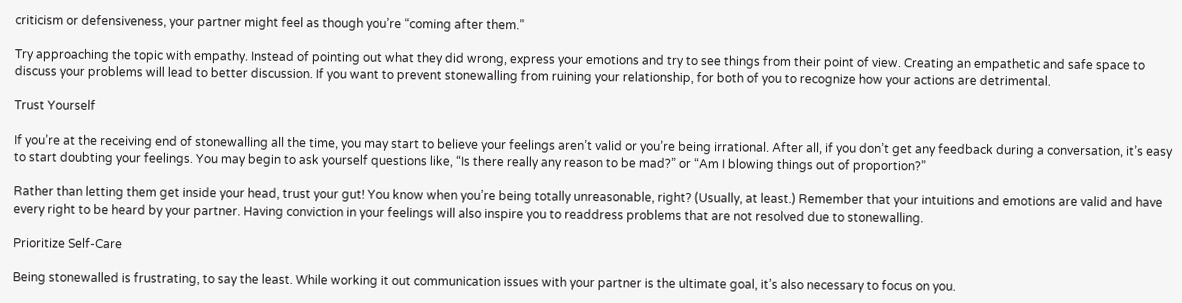criticism or defensiveness, your partner might feel as though you’re “coming after them.”

Try approaching the topic with empathy. Instead of pointing out what they did wrong, express your emotions and try to see things from their point of view. Creating an empathetic and safe space to discuss your problems will lead to better discussion. If you want to prevent stonewalling from ruining your relationship, for both of you to recognize how your actions are detrimental.

Trust Yourself

If you’re at the receiving end of stonewalling all the time, you may start to believe your feelings aren’t valid or you’re being irrational. After all, if you don’t get any feedback during a conversation, it’s easy to start doubting your feelings. You may begin to ask yourself questions like, “Is there really any reason to be mad?” or “Am I blowing things out of proportion?”

Rather than letting them get inside your head, trust your gut! You know when you’re being totally unreasonable, right? (Usually, at least.) Remember that your intuitions and emotions are valid and have every right to be heard by your partner. Having conviction in your feelings will also inspire you to readdress problems that are not resolved due to stonewalling.

Prioritize Self-Care

Being stonewalled is frustrating, to say the least. While working it out communication issues with your partner is the ultimate goal, it’s also necessary to focus on you.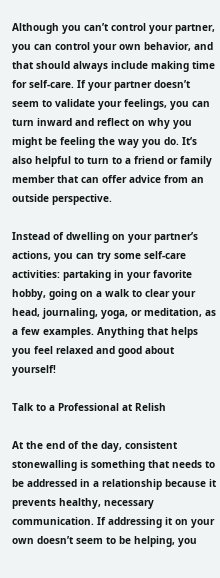Although you can’t control your partner, you can control your own behavior, and that should always include making time for self-care. If your partner doesn’t seem to validate your feelings, you can turn inward and reflect on why you might be feeling the way you do. It’s also helpful to turn to a friend or family member that can offer advice from an outside perspective.

Instead of dwelling on your partner’s actions, you can try some self-care activities: partaking in your favorite hobby, going on a walk to clear your head, journaling, yoga, or meditation, as a few examples. Anything that helps you feel relaxed and good about yourself!

Talk to a Professional at Relish

At the end of the day, consistent stonewalling is something that needs to be addressed in a relationship because it prevents healthy, necessary communication. If addressing it on your own doesn’t seem to be helping, you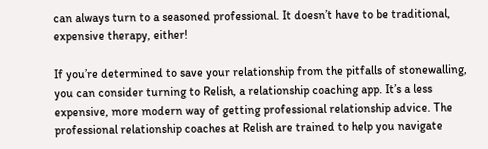can always turn to a seasoned professional. It doesn’t have to be traditional, expensive therapy, either!

If you’re determined to save your relationship from the pitfalls of stonewalling, you can consider turning to Relish, a relationship coaching app. It’s a less expensive, more modern way of getting professional relationship advice. The professional relationship coaches at Relish are trained to help you navigate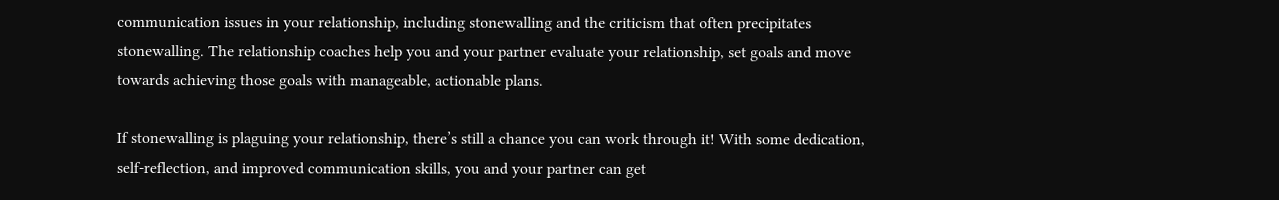communication issues in your relationship, including stonewalling and the criticism that often precipitates stonewalling. The relationship coaches help you and your partner evaluate your relationship, set goals and move towards achieving those goals with manageable, actionable plans.

If stonewalling is plaguing your relationship, there’s still a chance you can work through it! With some dedication, self-reflection, and improved communication skills, you and your partner can get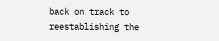back on track to reestablishing the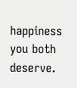happiness you both deserve.